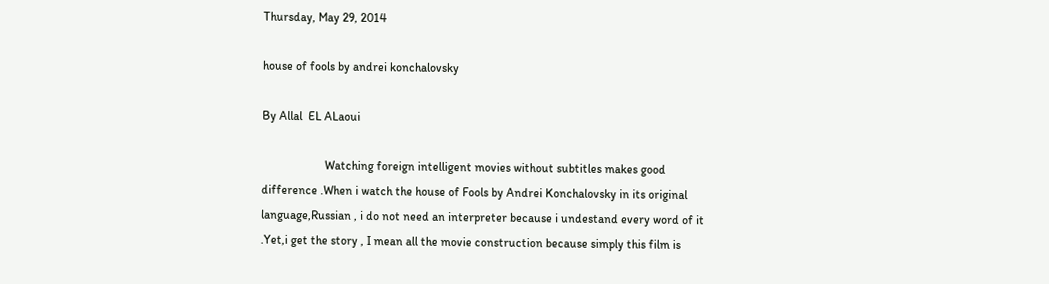Thursday, May 29, 2014

house of fools by andrei konchalovsky

By Allal  EL ALaoui

                     Watching foreign intelligent movies without subtitles makes good difference .When i watch the house of Fools by Andrei Konchalovsky in its original language,Russian , i do not need an interpreter because i undestand every word of it .Yet,i get the story , I mean all the movie construction because simply this film is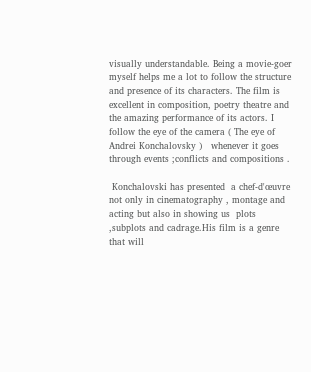visually understandable. Being a movie-goer myself helps me a lot to follow the structure  and presence of its characters. The film is excellent in composition, poetry theatre and the amazing performance of its actors. I follow the eye of the camera ( The eye of Andrei Konchalovsky )   whenever it goes through events ;conflicts and compositions .

 Konchalovski has presented  a chef-d'œuvre not only in cinematography , montage and acting but also in showing us  plots ,subplots and cadrage.His film is a genre that will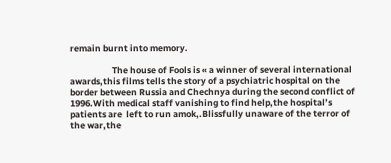remain burnt into memory.

                     The house of Fools is « a winner of several international awards,this films tells the story of a psychiatric hospital on the border between Russia and Chechnya during the second conflict of 1996.With medical staff vanishing to find help,the hospital’s patients are  left to run amok,.Blissfully unaware of the terror of the war,the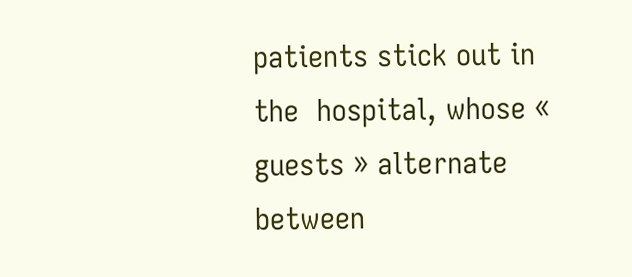patients stick out in the  hospital, whose « guests » alternate between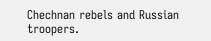Chechnan rebels and Russian troopers.